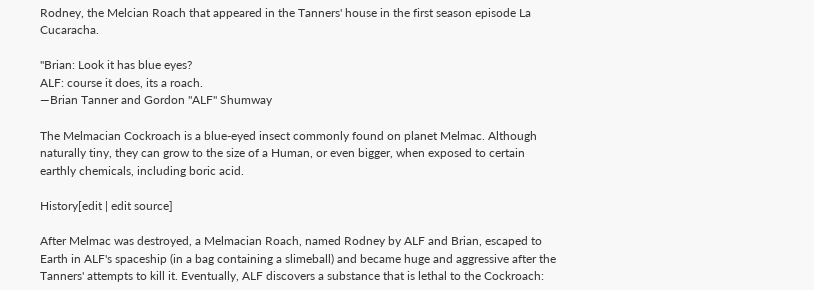Rodney, the Melcian Roach that appeared in the Tanners' house in the first season episode La Cucaracha.

"Brian: Look it has blue eyes?
ALF: course it does, its a roach.
―Brian Tanner and Gordon "ALF" Shumway

The Melmacian Cockroach is a blue-eyed insect commonly found on planet Melmac. Although naturally tiny, they can grow to the size of a Human, or even bigger, when exposed to certain earthly chemicals, including boric acid.

History[edit | edit source]

After Melmac was destroyed, a Melmacian Roach, named Rodney by ALF and Brian, escaped to Earth in ALF's spaceship (in a bag containing a slimeball) and became huge and aggressive after the Tanners' attempts to kill it. Eventually, ALF discovers a substance that is lethal to the Cockroach: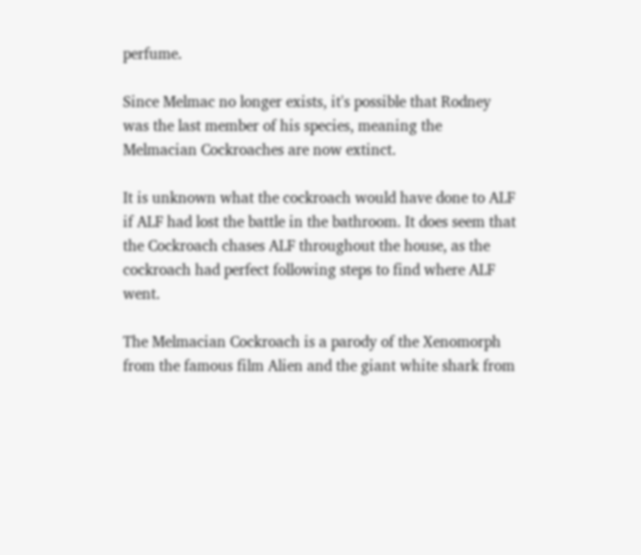perfume.

Since Melmac no longer exists, it's possible that Rodney was the last member of his species, meaning the Melmacian Cockroaches are now extinct.

It is unknown what the cockroach would have done to ALF if ALF had lost the battle in the bathroom. It does seem that the Cockroach chases ALF throughout the house, as the cockroach had perfect following steps to find where ALF went.

The Melmacian Cockroach is a parody of the Xenomorph from the famous film Alien and the giant white shark from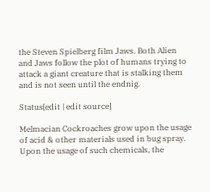the Steven Spielberg film Jaws. Both Alien and Jaws follow the plot of humans trying to attack a giant creature that is stalking them and is not seen until the endnig.

Status[edit | edit source]

Melmacian Cockroaches grow upon the usage of acid & other materials used in bug spray. Upon the usage of such chemicals, the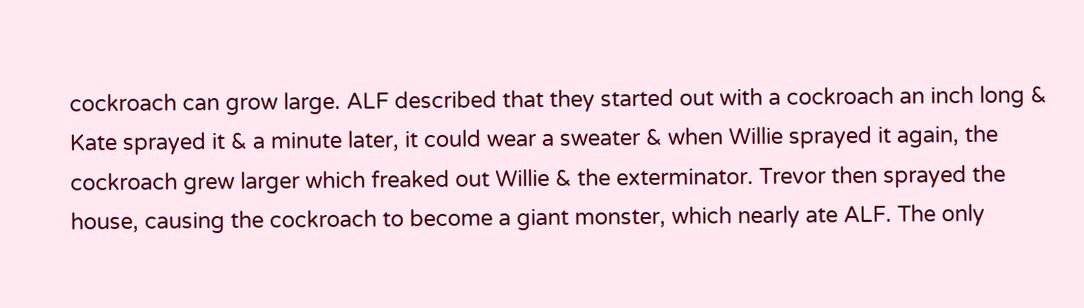cockroach can grow large. ALF described that they started out with a cockroach an inch long & Kate sprayed it & a minute later, it could wear a sweater & when Willie sprayed it again, the cockroach grew larger which freaked out Willie & the exterminator. Trevor then sprayed the house, causing the cockroach to become a giant monster, which nearly ate ALF. The only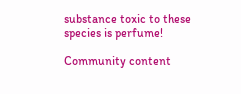substance toxic to these species is perfume!

Community content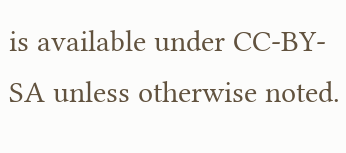is available under CC-BY-SA unless otherwise noted.